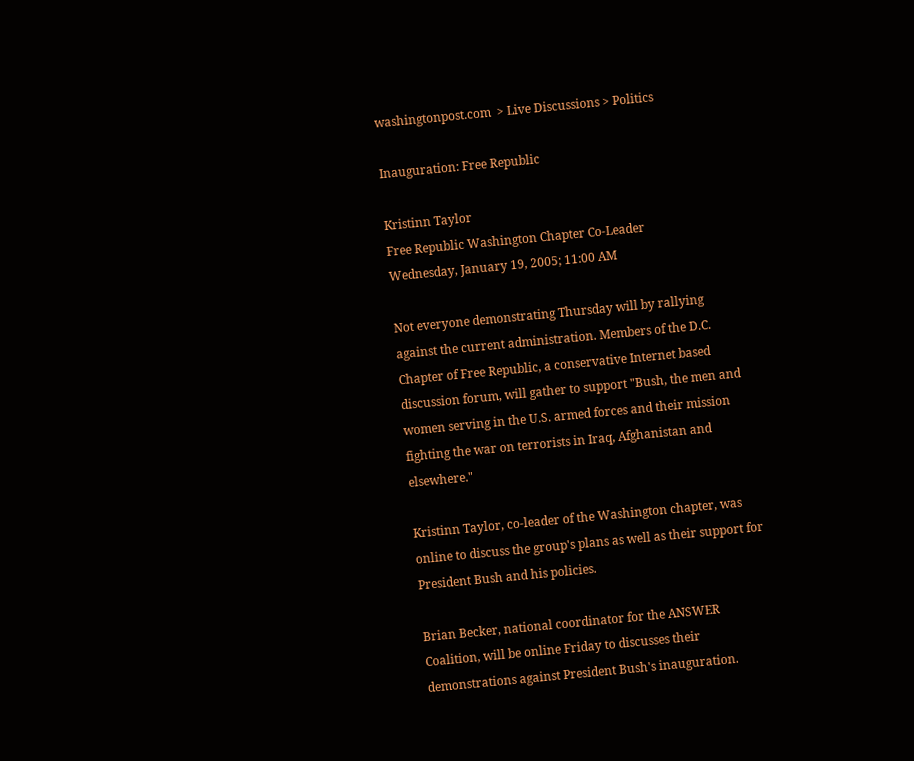washingtonpost.com  > Live Discussions > Politics

Inauguration: Free Republic

Kristinn Taylor
Free Republic Washington Chapter Co-Leader
Wednesday, January 19, 2005; 11:00 AM

Not everyone demonstrating Thursday will by rallying against the current administration. Members of the D.C. Chapter of Free Republic, a conservative Internet based discussion forum, will gather to support "Bush, the men and women serving in the U.S. armed forces and their mission fighting the war on terrorists in Iraq, Afghanistan and elsewhere."

Kristinn Taylor, co-leader of the Washington chapter, was online to discuss the group's plans as well as their support for President Bush and his policies.

Brian Becker, national coordinator for the ANSWER Coalition, will be online Friday to discusses their demonstrations against President Bush's inauguration.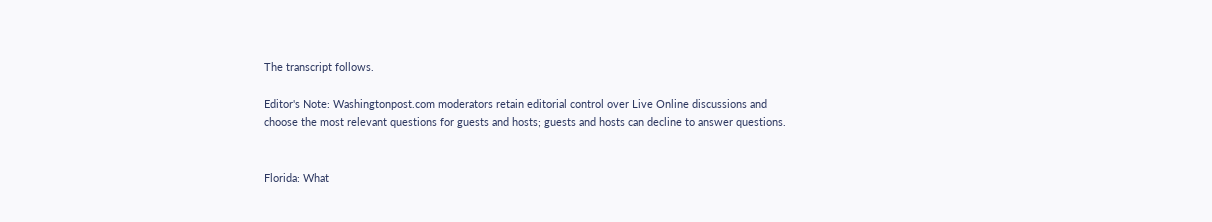The transcript follows.

Editor's Note: Washingtonpost.com moderators retain editorial control over Live Online discussions and choose the most relevant questions for guests and hosts; guests and hosts can decline to answer questions.


Florida: What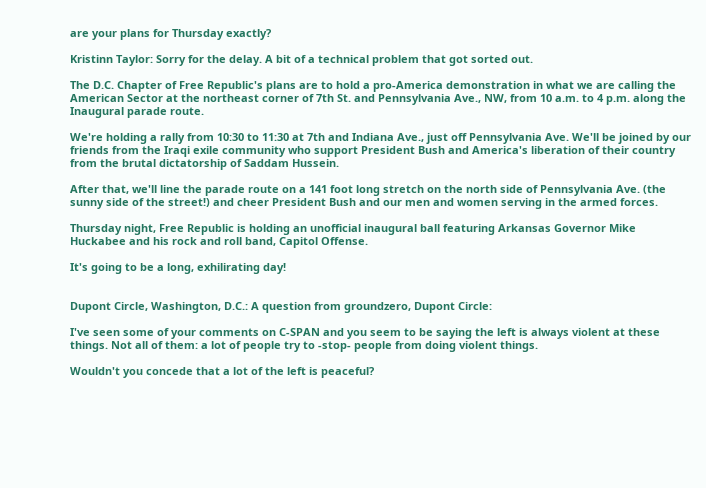are your plans for Thursday exactly?

Kristinn Taylor: Sorry for the delay. A bit of a technical problem that got sorted out.

The D.C. Chapter of Free Republic's plans are to hold a pro-America demonstration in what we are calling the American Sector at the northeast corner of 7th St. and Pennsylvania Ave., NW, from 10 a.m. to 4 p.m. along the Inaugural parade route.

We're holding a rally from 10:30 to 11:30 at 7th and Indiana Ave., just off Pennsylvania Ave. We'll be joined by our friends from the Iraqi exile community who support President Bush and America's liberation of their country from the brutal dictatorship of Saddam Hussein.

After that, we'll line the parade route on a 141 foot long stretch on the north side of Pennsylvania Ave. (the sunny side of the street!) and cheer President Bush and our men and women serving in the armed forces.

Thursday night, Free Republic is holding an unofficial inaugural ball featuring Arkansas Governor Mike Huckabee and his rock and roll band, Capitol Offense.

It's going to be a long, exhilirating day!


Dupont Circle, Washington, D.C.: A question from groundzero, Dupont Circle:

I've seen some of your comments on C-SPAN and you seem to be saying the left is always violent at these things. Not all of them: a lot of people try to -stop- people from doing violent things.

Wouldn't you concede that a lot of the left is peaceful?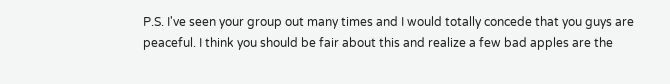P.S. I've seen your group out many times and I would totally concede that you guys are peaceful. I think you should be fair about this and realize a few bad apples are the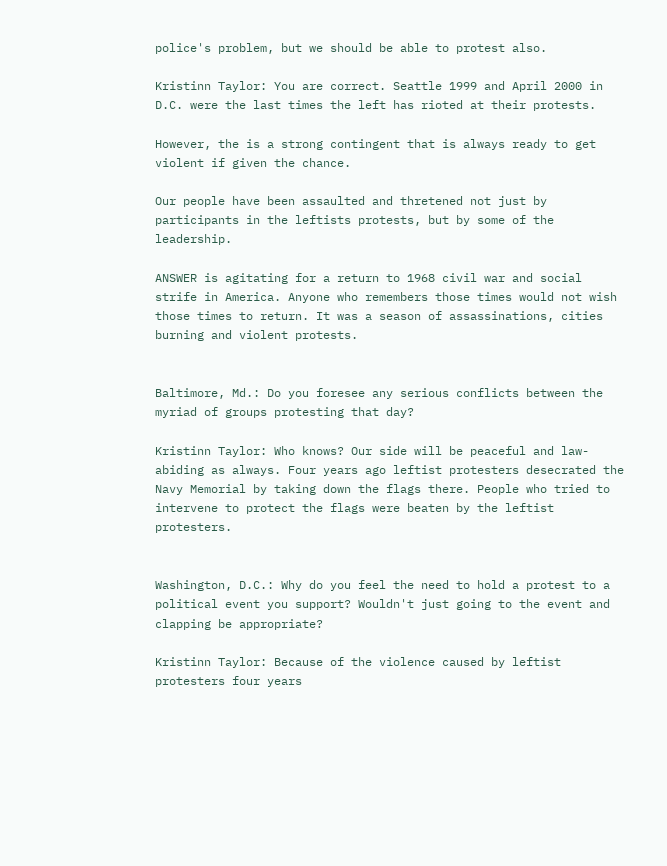police's problem, but we should be able to protest also.

Kristinn Taylor: You are correct. Seattle 1999 and April 2000 in D.C. were the last times the left has rioted at their protests.

However, the is a strong contingent that is always ready to get violent if given the chance.

Our people have been assaulted and thretened not just by participants in the leftists protests, but by some of the leadership.

ANSWER is agitating for a return to 1968 civil war and social strife in America. Anyone who remembers those times would not wish those times to return. It was a season of assassinations, cities burning and violent protests.


Baltimore, Md.: Do you foresee any serious conflicts between the myriad of groups protesting that day?

Kristinn Taylor: Who knows? Our side will be peaceful and law-abiding as always. Four years ago leftist protesters desecrated the Navy Memorial by taking down the flags there. People who tried to intervene to protect the flags were beaten by the leftist protesters.


Washington, D.C.: Why do you feel the need to hold a protest to a political event you support? Wouldn't just going to the event and clapping be appropriate?

Kristinn Taylor: Because of the violence caused by leftist protesters four years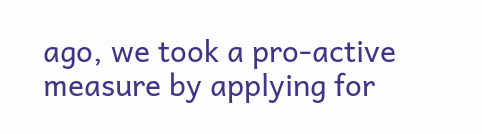ago, we took a pro-active measure by applying for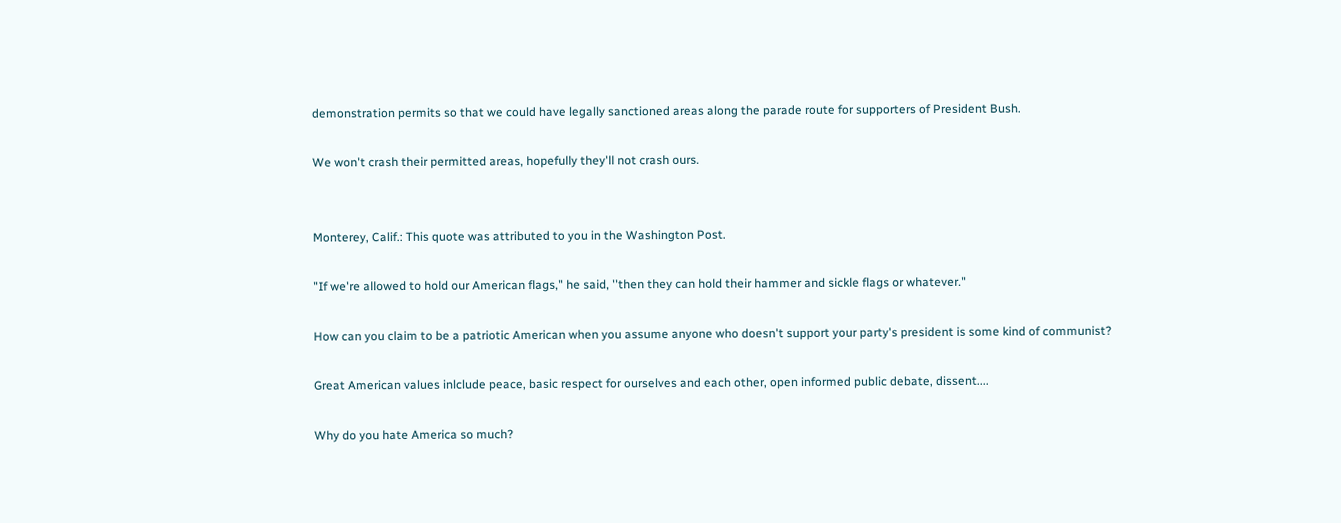demonstration permits so that we could have legally sanctioned areas along the parade route for supporters of President Bush.

We won't crash their permitted areas, hopefully they'll not crash ours.


Monterey, Calif.: This quote was attributed to you in the Washington Post.

"If we're allowed to hold our American flags," he said, ''then they can hold their hammer and sickle flags or whatever."

How can you claim to be a patriotic American when you assume anyone who doesn't support your party's president is some kind of communist?

Great American values inlclude peace, basic respect for ourselves and each other, open informed public debate, dissent....

Why do you hate America so much?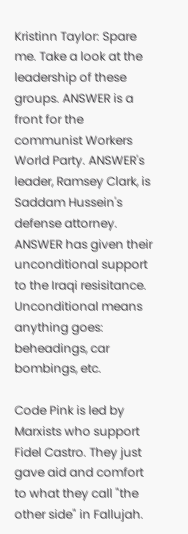Kristinn Taylor: Spare me. Take a look at the leadership of these groups. ANSWER is a front for the communist Workers World Party. ANSWER's leader, Ramsey Clark, is Saddam Hussein's defense attorney. ANSWER has given their unconditional support to the Iraqi resisitance. Unconditional means anything goes: beheadings, car bombings, etc.

Code Pink is led by Marxists who support Fidel Castro. They just gave aid and comfort to what they call "the other side" in Fallujah.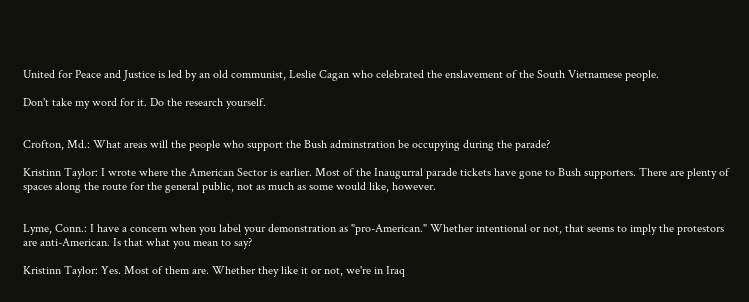United for Peace and Justice is led by an old communist, Leslie Cagan who celebrated the enslavement of the South Vietnamese people.

Don't take my word for it. Do the research yourself.


Crofton, Md.: What areas will the people who support the Bush adminstration be occupying during the parade?

Kristinn Taylor: I wrote where the American Sector is earlier. Most of the Inaugurral parade tickets have gone to Bush supporters. There are plenty of spaces along the route for the general public, not as much as some would like, however.


Lyme, Conn.: I have a concern when you label your demonstration as "pro-American." Whether intentional or not, that seems to imply the protestors are anti-American. Is that what you mean to say?

Kristinn Taylor: Yes. Most of them are. Whether they like it or not, we're in Iraq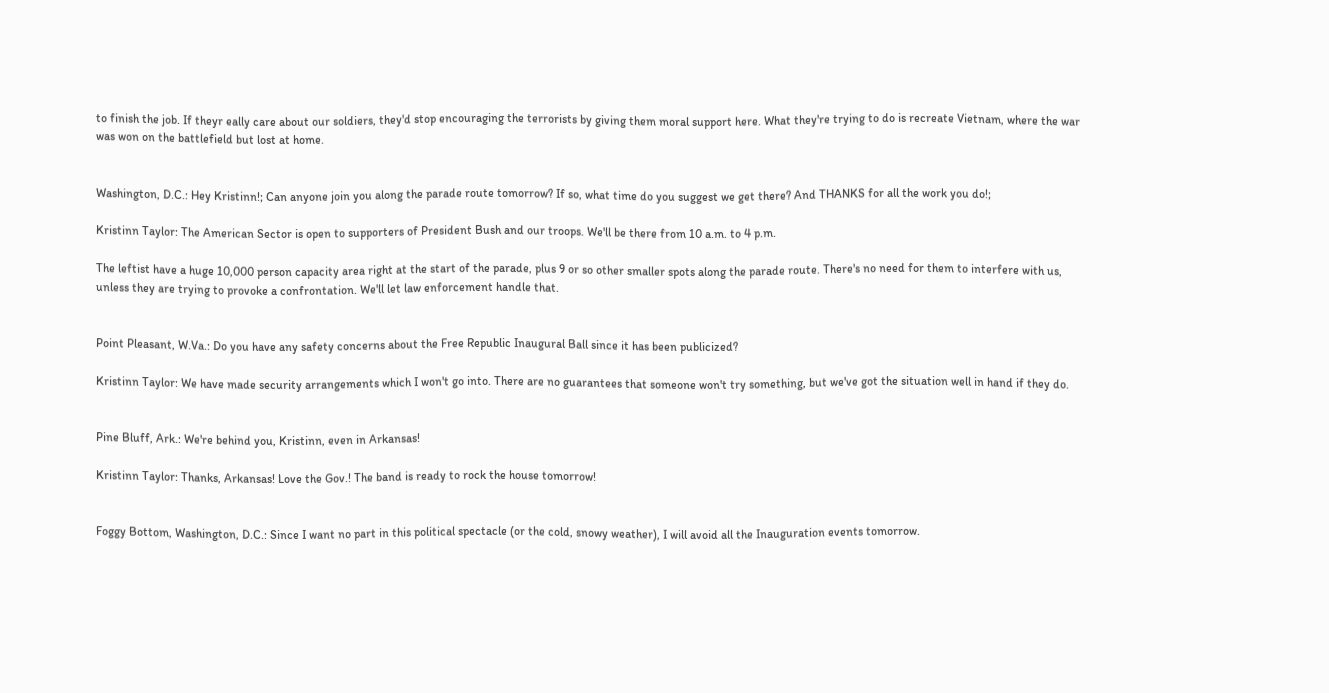to finish the job. If theyr eally care about our soldiers, they'd stop encouraging the terrorists by giving them moral support here. What they're trying to do is recreate Vietnam, where the war was won on the battlefield but lost at home.


Washington, D.C.: Hey Kristinn!; Can anyone join you along the parade route tomorrow? If so, what time do you suggest we get there? And THANKS for all the work you do!;

Kristinn Taylor: The American Sector is open to supporters of President Bush and our troops. We'll be there from 10 a.m. to 4 p.m.

The leftist have a huge 10,000 person capacity area right at the start of the parade, plus 9 or so other smaller spots along the parade route. There's no need for them to interfere with us, unless they are trying to provoke a confrontation. We'll let law enforcement handle that.


Point Pleasant, W.Va.: Do you have any safety concerns about the Free Republic Inaugural Ball since it has been publicized?

Kristinn Taylor: We have made security arrangements which I won't go into. There are no guarantees that someone won't try something, but we've got the situation well in hand if they do.


Pine Bluff, Ark.: We're behind you, Kristinn, even in Arkansas!

Kristinn Taylor: Thanks, Arkansas! Love the Gov.! The band is ready to rock the house tomorrow!


Foggy Bottom, Washington, D.C.: Since I want no part in this political spectacle (or the cold, snowy weather), I will avoid all the Inauguration events tomorrow.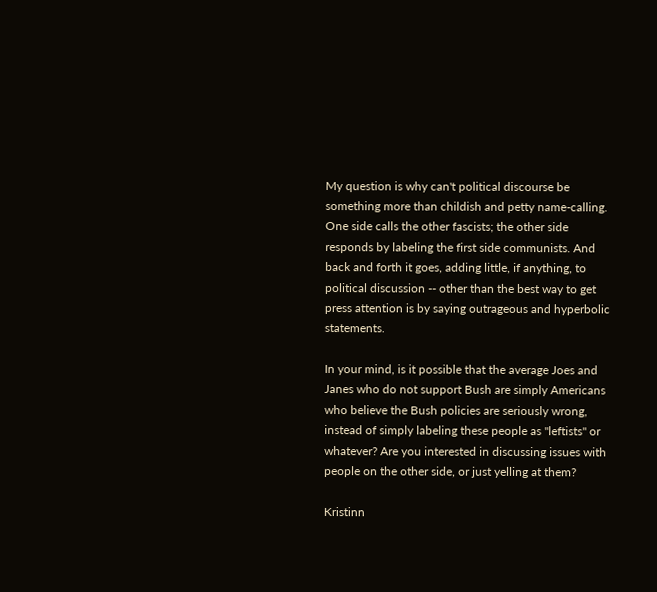My question is why can't political discourse be something more than childish and petty name-calling. One side calls the other fascists; the other side responds by labeling the first side communists. And back and forth it goes, adding little, if anything, to political discussion -- other than the best way to get press attention is by saying outrageous and hyperbolic statements.

In your mind, is it possible that the average Joes and Janes who do not support Bush are simply Americans who believe the Bush policies are seriously wrong, instead of simply labeling these people as "leftists" or whatever? Are you interested in discussing issues with people on the other side, or just yelling at them?

Kristinn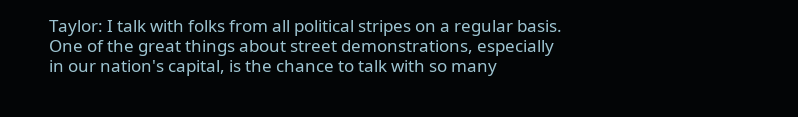Taylor: I talk with folks from all political stripes on a regular basis. One of the great things about street demonstrations, especially in our nation's capital, is the chance to talk with so many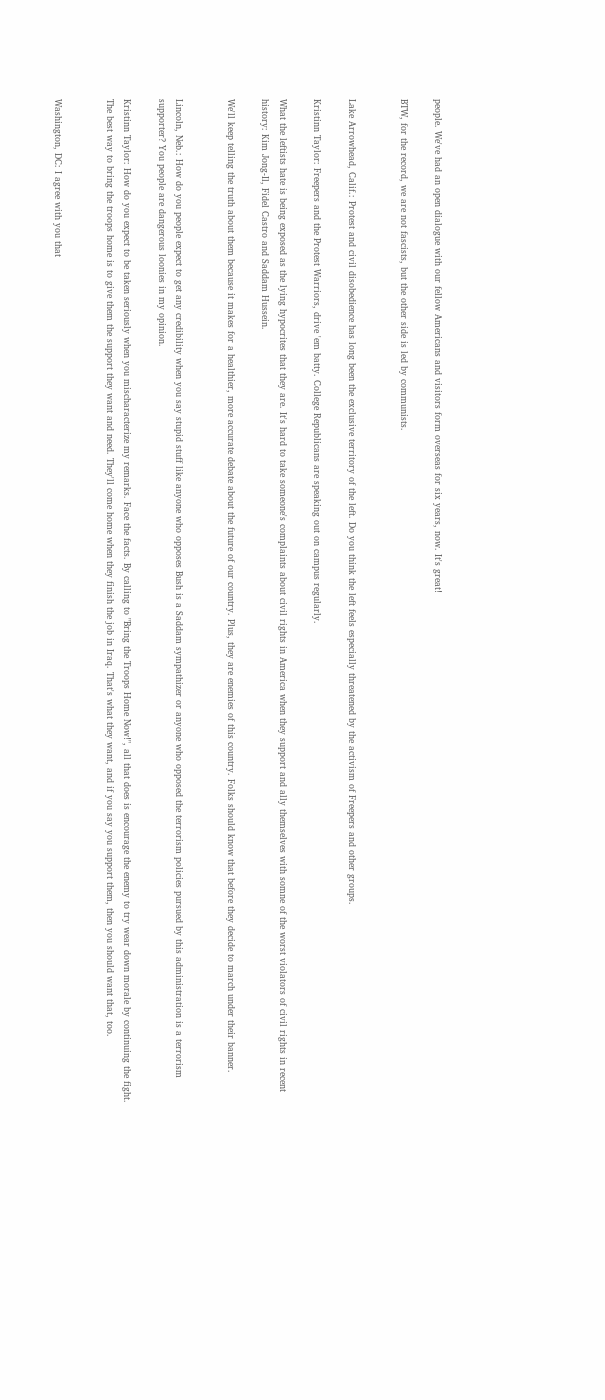people. We've had an open dialogue with our fellow Americans and visitors form overseas for six years, now. It's great!

BTW, for the record, we are not fascists, but the other side is led by communists.


Lake Arrowhead, Calif.: Protest and civil disobedience has long been the exclusive territory of the left. Do you think the left feels especially threatened by the activism of Freepers and other groups.

Kristinn Taylor: Freepers and the Protest Warriors, drive 'em batty. College Republicans are speaking out on campus regularly.

What the leftists hate is being exposed as the lying hypocrites that they are. It's hard to take someone's complaints about civil rights in America when they support and ally themselves with somne of the worst violators of civil rights in recent history: Kim Jong-Il, Fidel Castro and Saddam Hussein.

We'll keep telling the truth about them because it makes for a healthier, more accurate debate about the future of our country. Plus, they are enemies of this country. Folks should know that before they decide to march under their banner.


Lincoln, Neb.: How do you people expect to get any credibility when you say stupid stuff like anyone who opposes Bush is a Saddam sympathizer or anyone who opposed the terrorism policies pursued by this administration is a terrorism supporter? You people are dangerous loonies in my opinion.

Kristinn Taylor: How do you expect to be taken seriously when you mischaracterize my remarks. Face the facts. By calling to "Bring the Troops Home Now!", all that does is encourage the enemy to try wear down morale by continuing the fight. The best way to bring the troops home is to give them the support they want and need. They'll come home when they finish the job in Iraq. That's what they want, and if you say you support them, then you should want that, too.


Washington, DC: I agree with you that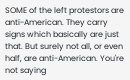SOME of the left protestors are anti-American. They carry signs which basically are just that. But surely not all, or even half, are anti-American. You're not saying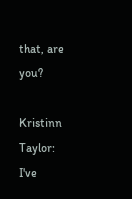that, are you?

Kristinn Taylor: I've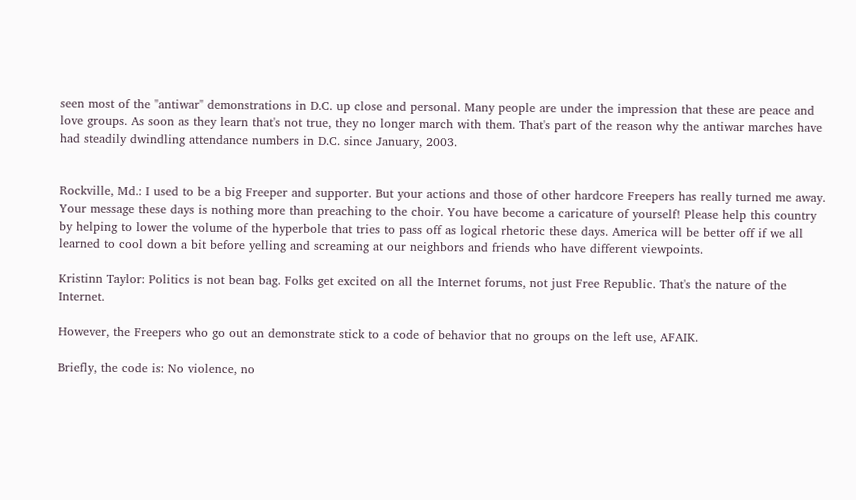seen most of the "antiwar" demonstrations in D.C. up close and personal. Many people are under the impression that these are peace and love groups. As soon as they learn that's not true, they no longer march with them. That's part of the reason why the antiwar marches have had steadily dwindling attendance numbers in D.C. since January, 2003.


Rockville, Md.: I used to be a big Freeper and supporter. But your actions and those of other hardcore Freepers has really turned me away. Your message these days is nothing more than preaching to the choir. You have become a caricature of yourself! Please help this country by helping to lower the volume of the hyperbole that tries to pass off as logical rhetoric these days. America will be better off if we all learned to cool down a bit before yelling and screaming at our neighbors and friends who have different viewpoints.

Kristinn Taylor: Politics is not bean bag. Folks get excited on all the Internet forums, not just Free Republic. That's the nature of the Internet.

However, the Freepers who go out an demonstrate stick to a code of behavior that no groups on the left use, AFAIK.

Briefly, the code is: No violence, no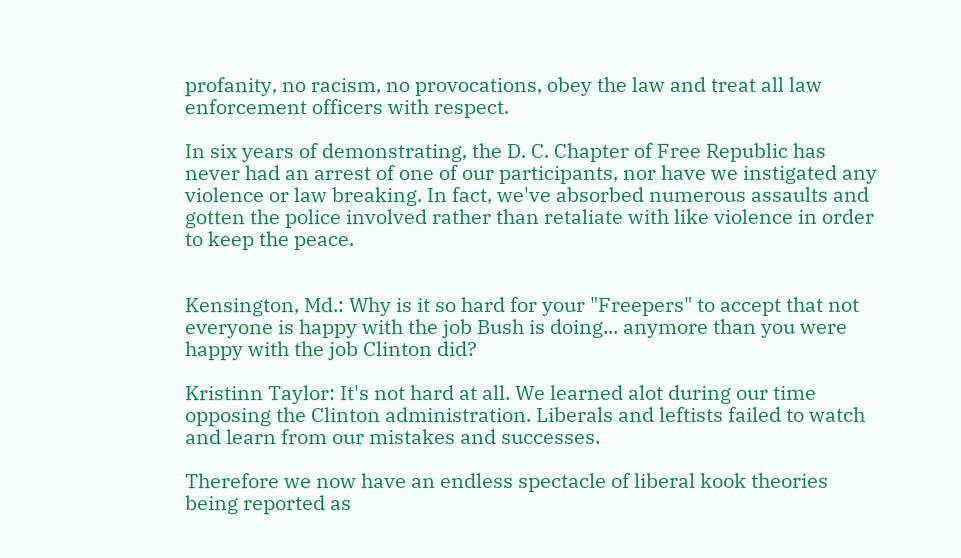profanity, no racism, no provocations, obey the law and treat all law enforcement officers with respect.

In six years of demonstrating, the D. C. Chapter of Free Republic has never had an arrest of one of our participants, nor have we instigated any violence or law breaking. In fact, we've absorbed numerous assaults and gotten the police involved rather than retaliate with like violence in order to keep the peace.


Kensington, Md.: Why is it so hard for your "Freepers" to accept that not everyone is happy with the job Bush is doing... anymore than you were happy with the job Clinton did?

Kristinn Taylor: It's not hard at all. We learned alot during our time opposing the Clinton administration. Liberals and leftists failed to watch and learn from our mistakes and successes.

Therefore we now have an endless spectacle of liberal kook theories being reported as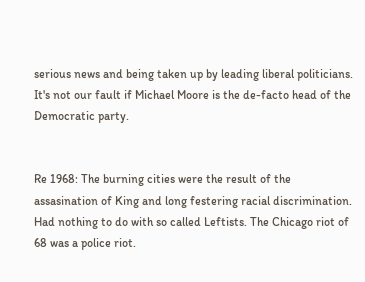serious news and being taken up by leading liberal politicians. It's not our fault if Michael Moore is the de-facto head of the Democratic party.


Re 1968: The burning cities were the result of the assasination of King and long festering racial discrimination. Had nothing to do with so called Leftists. The Chicago riot of 68 was a police riot.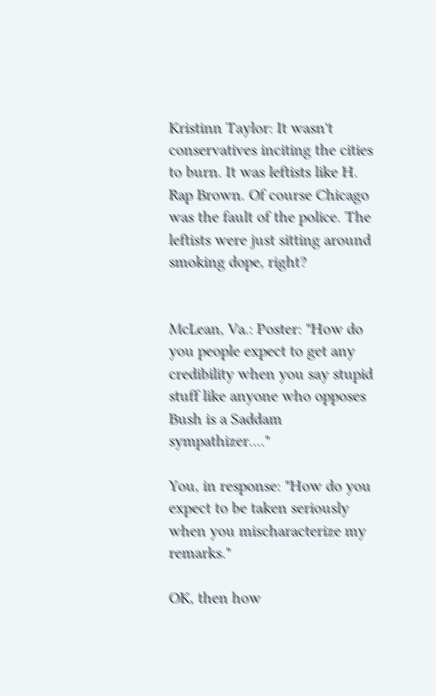Kristinn Taylor: It wasn't conservatives inciting the cities to burn. It was leftists like H. Rap Brown. Of course Chicago was the fault of the police. The leftists were just sitting around smoking dope, right?


McLean, Va.: Poster: "How do you people expect to get any credibility when you say stupid stuff like anyone who opposes Bush is a Saddam sympathizer...."

You, in response: "How do you expect to be taken seriously when you mischaracterize my remarks."

OK, then how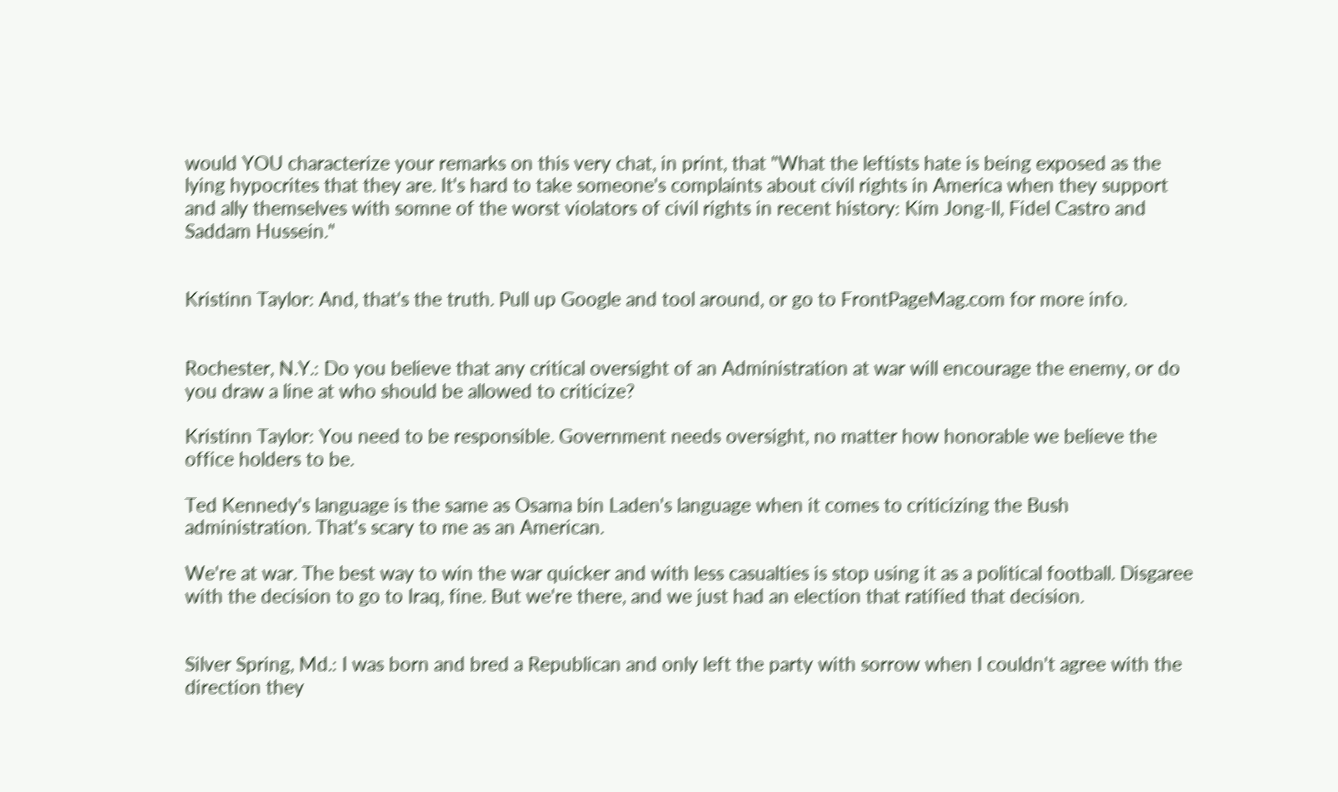would YOU characterize your remarks on this very chat, in print, that "What the leftists hate is being exposed as the lying hypocrites that they are. It's hard to take someone's complaints about civil rights in America when they support and ally themselves with somne of the worst violators of civil rights in recent history: Kim Jong-Il, Fidel Castro and Saddam Hussein."


Kristinn Taylor: And, that's the truth. Pull up Google and tool around, or go to FrontPageMag.com for more info.


Rochester, N.Y.: Do you believe that any critical oversight of an Administration at war will encourage the enemy, or do you draw a line at who should be allowed to criticize?

Kristinn Taylor: You need to be responsible. Government needs oversight, no matter how honorable we believe the office holders to be.

Ted Kennedy's language is the same as Osama bin Laden's language when it comes to criticizing the Bush administration. That's scary to me as an American.

We're at war. The best way to win the war quicker and with less casualties is stop using it as a political football. Disgaree with the decision to go to Iraq, fine. But we're there, and we just had an election that ratified that decision.


Silver Spring, Md.: I was born and bred a Republican and only left the party with sorrow when I couldn't agree with the direction they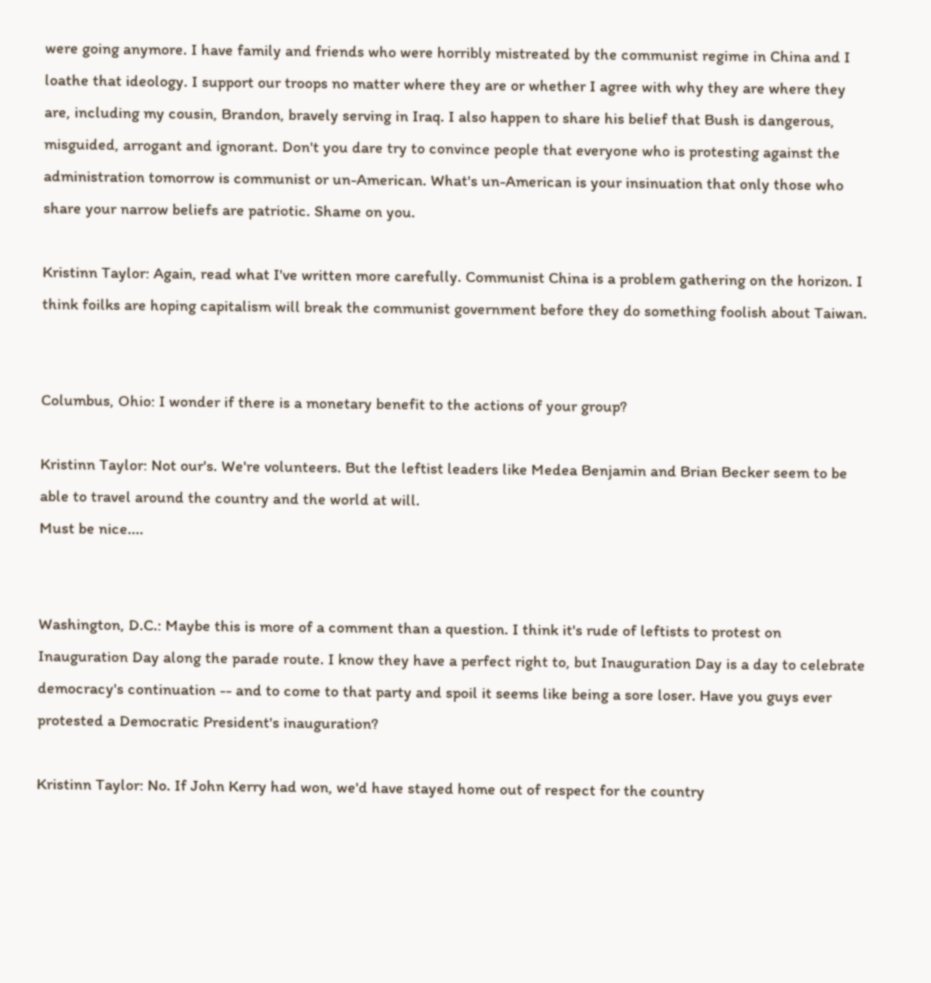were going anymore. I have family and friends who were horribly mistreated by the communist regime in China and I loathe that ideology. I support our troops no matter where they are or whether I agree with why they are where they are, including my cousin, Brandon, bravely serving in Iraq. I also happen to share his belief that Bush is dangerous, misguided, arrogant and ignorant. Don't you dare try to convince people that everyone who is protesting against the administration tomorrow is communist or un-American. What's un-American is your insinuation that only those who share your narrow beliefs are patriotic. Shame on you.

Kristinn Taylor: Again, read what I've written more carefully. Communist China is a problem gathering on the horizon. I think foilks are hoping capitalism will break the communist government before they do something foolish about Taiwan.


Columbus, Ohio: I wonder if there is a monetary benefit to the actions of your group?

Kristinn Taylor: Not our's. We're volunteers. But the leftist leaders like Medea Benjamin and Brian Becker seem to be able to travel around the country and the world at will.
Must be nice....


Washington, D.C.: Maybe this is more of a comment than a question. I think it's rude of leftists to protest on Inauguration Day along the parade route. I know they have a perfect right to, but Inauguration Day is a day to celebrate democracy's continuation -- and to come to that party and spoil it seems like being a sore loser. Have you guys ever protested a Democratic President's inauguration?

Kristinn Taylor: No. If John Kerry had won, we'd have stayed home out of respect for the country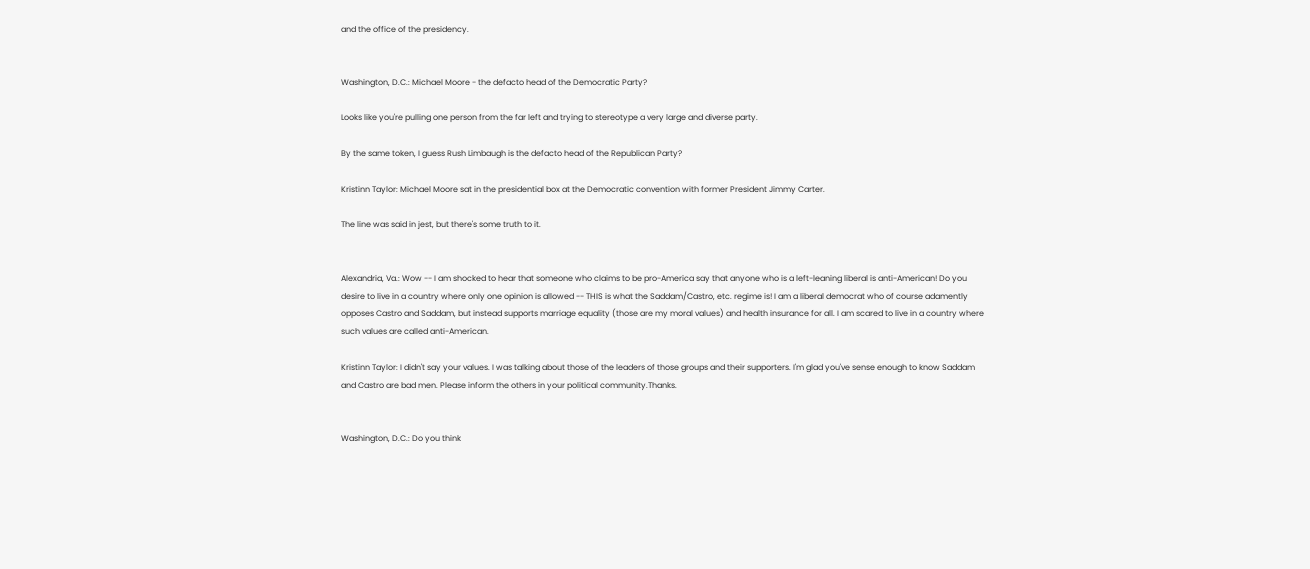and the office of the presidency.


Washington, D.C.: Michael Moore - the defacto head of the Democratic Party?

Looks like you're pulling one person from the far left and trying to stereotype a very large and diverse party.

By the same token, I guess Rush Limbaugh is the defacto head of the Republican Party?

Kristinn Taylor: Michael Moore sat in the presidential box at the Democratic convention with former President Jimmy Carter.

The line was said in jest, but there's some truth to it.


Alexandria, Va.: Wow -- I am shocked to hear that someone who claims to be pro-America say that anyone who is a left-leaning liberal is anti-American! Do you desire to live in a country where only one opinion is allowed -- THIS is what the Saddam/Castro, etc. regime is! I am a liberal democrat who of course adamently opposes Castro and Saddam, but instead supports marriage equality (those are my moral values) and health insurance for all. I am scared to live in a country where such values are called anti-American.

Kristinn Taylor: I didn't say your values. I was talking about those of the leaders of those groups and their supporters. I'm glad you've sense enough to know Saddam and Castro are bad men. Please inform the others in your political community.Thanks.


Washington, D.C.: Do you think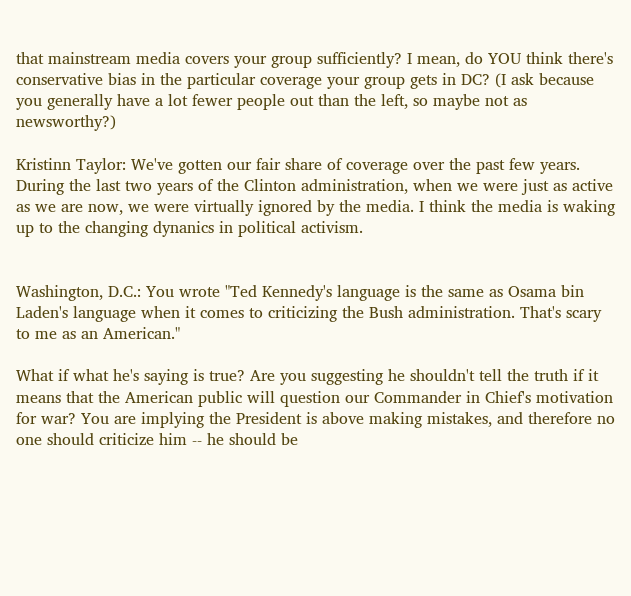that mainstream media covers your group sufficiently? I mean, do YOU think there's conservative bias in the particular coverage your group gets in DC? (I ask because you generally have a lot fewer people out than the left, so maybe not as newsworthy?)

Kristinn Taylor: We've gotten our fair share of coverage over the past few years. During the last two years of the Clinton administration, when we were just as active as we are now, we were virtually ignored by the media. I think the media is waking up to the changing dynanics in political activism.


Washington, D.C.: You wrote "Ted Kennedy's language is the same as Osama bin Laden's language when it comes to criticizing the Bush administration. That's scary to me as an American."

What if what he's saying is true? Are you suggesting he shouldn't tell the truth if it means that the American public will question our Commander in Chief's motivation for war? You are implying the President is above making mistakes, and therefore no one should criticize him -- he should be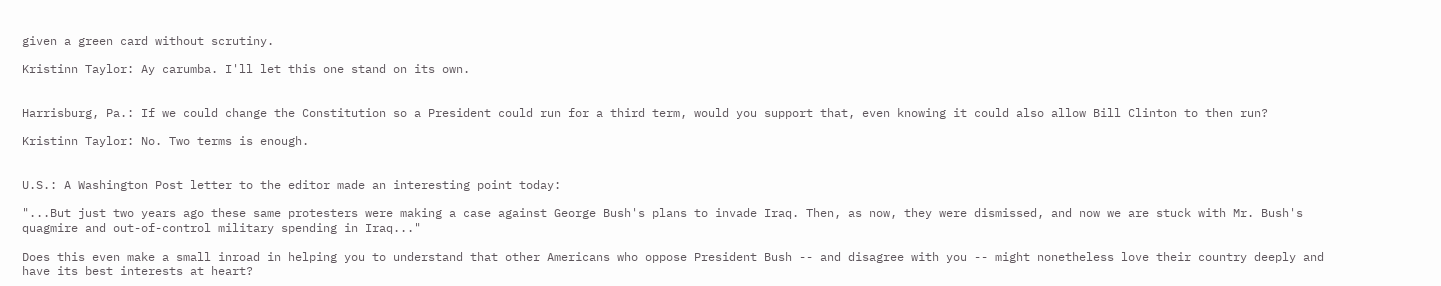given a green card without scrutiny.

Kristinn Taylor: Ay carumba. I'll let this one stand on its own.


Harrisburg, Pa.: If we could change the Constitution so a President could run for a third term, would you support that, even knowing it could also allow Bill Clinton to then run?

Kristinn Taylor: No. Two terms is enough.


U.S.: A Washington Post letter to the editor made an interesting point today:

"...But just two years ago these same protesters were making a case against George Bush's plans to invade Iraq. Then, as now, they were dismissed, and now we are stuck with Mr. Bush's quagmire and out-of-control military spending in Iraq..."

Does this even make a small inroad in helping you to understand that other Americans who oppose President Bush -- and disagree with you -- might nonetheless love their country deeply and have its best interests at heart?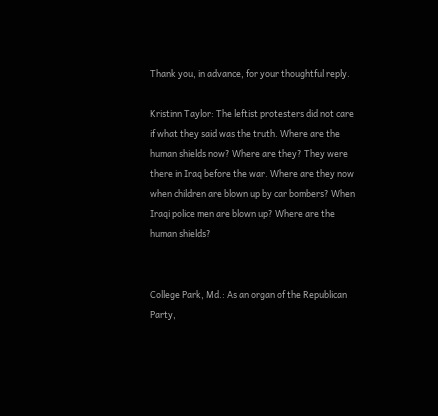Thank you, in advance, for your thoughtful reply.

Kristinn Taylor: The leftist protesters did not care if what they said was the truth. Where are the human shields now? Where are they? They were there in Iraq before the war. Where are they now when children are blown up by car bombers? When Iraqi police men are blown up? Where are the human shields?


College Park, Md.: As an organ of the Republican Party,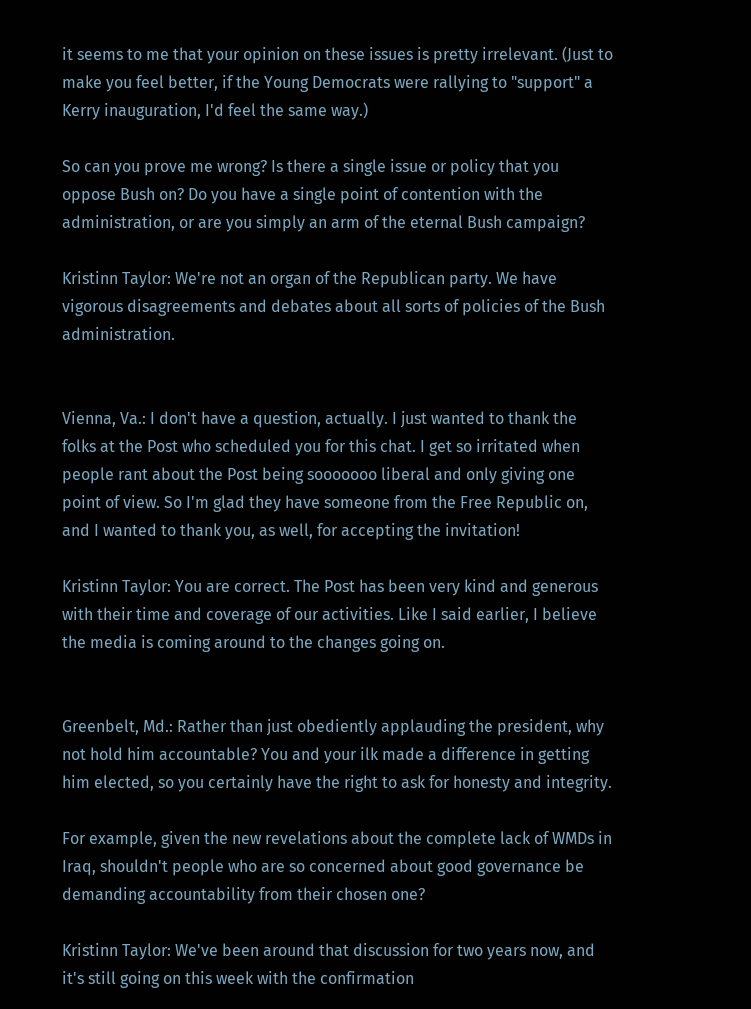it seems to me that your opinion on these issues is pretty irrelevant. (Just to make you feel better, if the Young Democrats were rallying to "support" a Kerry inauguration, I'd feel the same way.)

So can you prove me wrong? Is there a single issue or policy that you oppose Bush on? Do you have a single point of contention with the administration, or are you simply an arm of the eternal Bush campaign?

Kristinn Taylor: We're not an organ of the Republican party. We have vigorous disagreements and debates about all sorts of policies of the Bush administration.


Vienna, Va.: I don't have a question, actually. I just wanted to thank the folks at the Post who scheduled you for this chat. I get so irritated when people rant about the Post being sooooooo liberal and only giving one point of view. So I'm glad they have someone from the Free Republic on, and I wanted to thank you, as well, for accepting the invitation!

Kristinn Taylor: You are correct. The Post has been very kind and generous with their time and coverage of our activities. Like I said earlier, I believe the media is coming around to the changes going on.


Greenbelt, Md.: Rather than just obediently applauding the president, why not hold him accountable? You and your ilk made a difference in getting him elected, so you certainly have the right to ask for honesty and integrity.

For example, given the new revelations about the complete lack of WMDs in Iraq, shouldn't people who are so concerned about good governance be demanding accountability from their chosen one?

Kristinn Taylor: We've been around that discussion for two years now, and it's still going on this week with the confirmation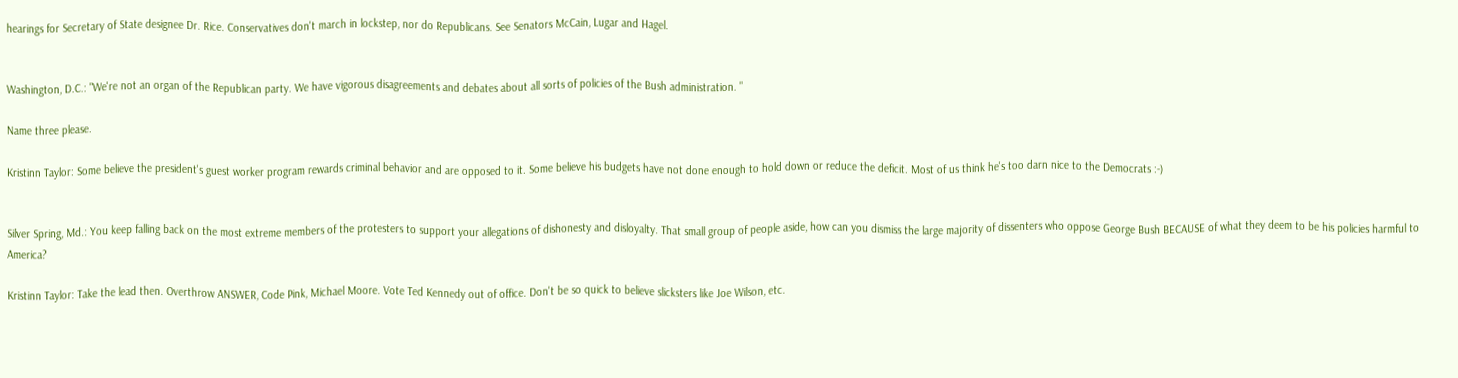hearings for Secretary of State designee Dr. Rice. Conservatives don't march in lockstep, nor do Republicans. See Senators McCain, Lugar and Hagel.


Washington, D.C.: "We're not an organ of the Republican party. We have vigorous disagreements and debates about all sorts of policies of the Bush administration. "

Name three please.

Kristinn Taylor: Some believe the president's guest worker program rewards criminal behavior and are opposed to it. Some believe his budgets have not done enough to hold down or reduce the deficit. Most of us think he's too darn nice to the Democrats :-)


Silver Spring, Md.: You keep falling back on the most extreme members of the protesters to support your allegations of dishonesty and disloyalty. That small group of people aside, how can you dismiss the large majority of dissenters who oppose George Bush BECAUSE of what they deem to be his policies harmful to America?

Kristinn Taylor: Take the lead then. Overthrow ANSWER, Code Pink, Michael Moore. Vote Ted Kennedy out of office. Don't be so quick to believe slicksters like Joe Wilson, etc.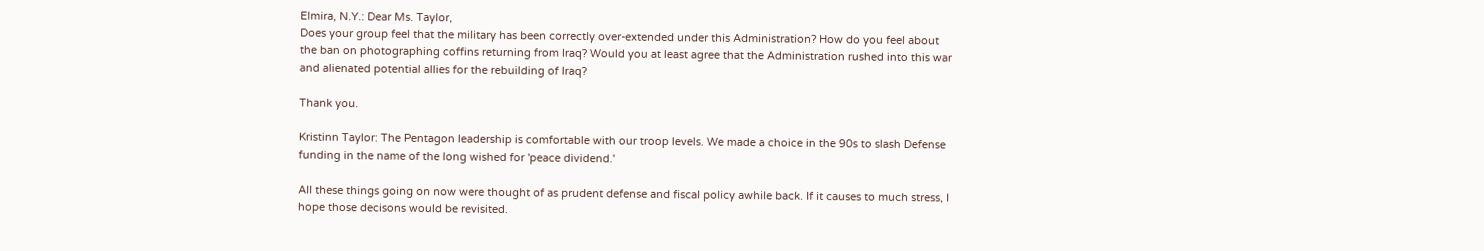Elmira, N.Y.: Dear Ms. Taylor,
Does your group feel that the military has been correctly over-extended under this Administration? How do you feel about the ban on photographing coffins returning from Iraq? Would you at least agree that the Administration rushed into this war and alienated potential allies for the rebuilding of Iraq?

Thank you.

Kristinn Taylor: The Pentagon leadership is comfortable with our troop levels. We made a choice in the 90s to slash Defense funding in the name of the long wished for 'peace dividend.'

All these things going on now were thought of as prudent defense and fiscal policy awhile back. If it causes to much stress, I hope those decisons would be revisited.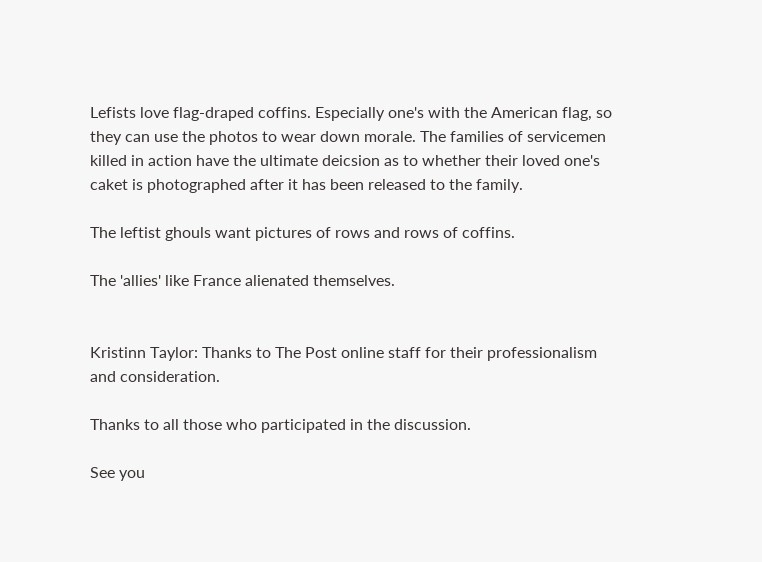Lefists love flag-draped coffins. Especially one's with the American flag, so they can use the photos to wear down morale. The families of servicemen killed in action have the ultimate deicsion as to whether their loved one's caket is photographed after it has been released to the family.

The leftist ghouls want pictures of rows and rows of coffins.

The 'allies' like France alienated themselves.


Kristinn Taylor: Thanks to The Post online staff for their professionalism and consideration.

Thanks to all those who participated in the discussion.

See you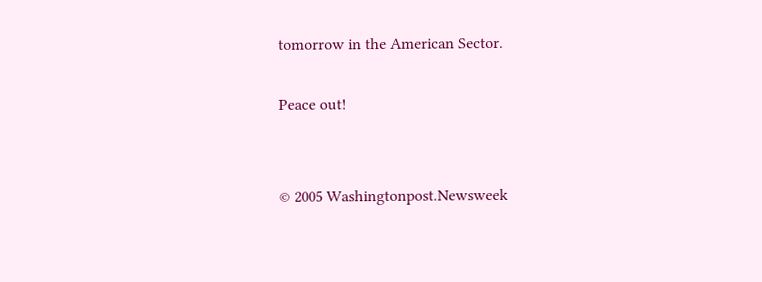tomorrow in the American Sector.

Peace out!


© 2005 Washingtonpost.Newsweek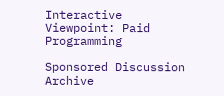Interactive
Viewpoint: Paid Programming

Sponsored Discussion Archive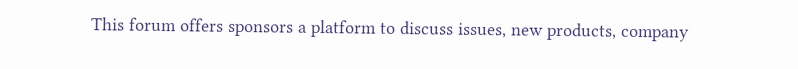This forum offers sponsors a platform to discuss issues, new products, company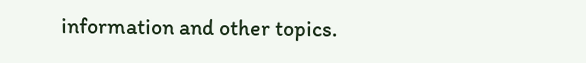information and other topics.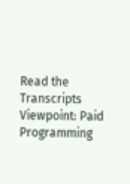Read the Transcripts
Viewpoint: Paid Programming